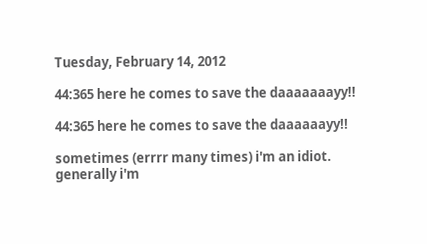Tuesday, February 14, 2012

44:365 here he comes to save the daaaaaaayy!!

44:365 here he comes to save the daaaaaayy!!

sometimes (errrr many times) i'm an idiot. generally i'm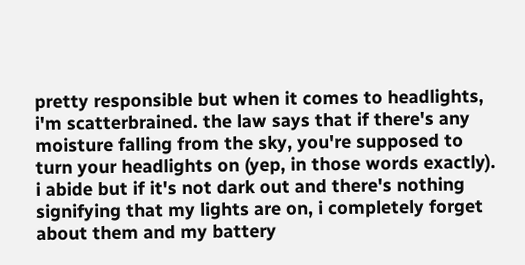pretty responsible but when it comes to headlights, i'm scatterbrained. the law says that if there's any moisture falling from the sky, you're supposed to turn your headlights on (yep, in those words exactly). i abide but if it's not dark out and there's nothing signifying that my lights are on, i completely forget about them and my battery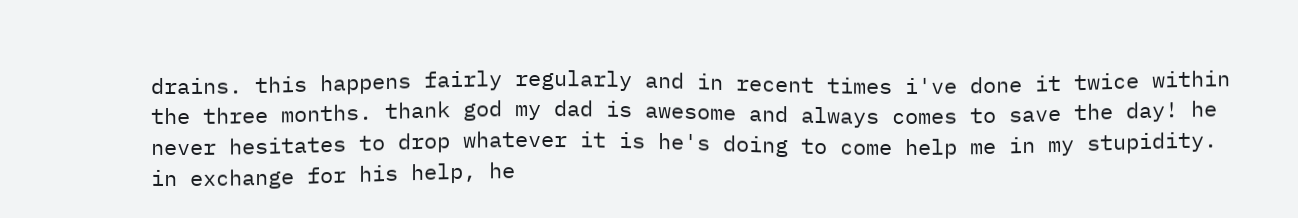drains. this happens fairly regularly and in recent times i've done it twice within the three months. thank god my dad is awesome and always comes to save the day! he never hesitates to drop whatever it is he's doing to come help me in my stupidity. in exchange for his help, he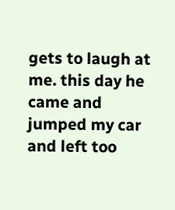gets to laugh at me. this day he came and jumped my car and left too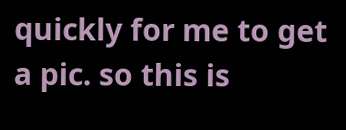quickly for me to get a pic. so this is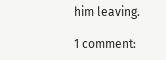him leaving.

1 comment: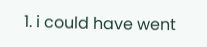1. i could have went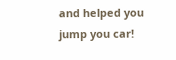and helped you jump you car!